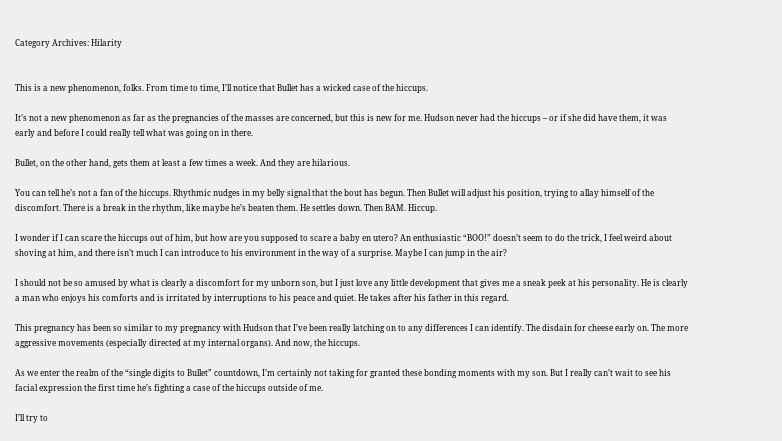Category Archives: Hilarity


This is a new phenomenon, folks. From time to time, I’ll notice that Bullet has a wicked case of the hiccups.

It’s not a new phenomenon as far as the pregnancies of the masses are concerned, but this is new for me. Hudson never had the hiccups – or if she did have them, it was early and before I could really tell what was going on in there.

Bullet, on the other hand, gets them at least a few times a week. And they are hilarious.

You can tell he’s not a fan of the hiccups. Rhythmic nudges in my belly signal that the bout has begun. Then Bullet will adjust his position, trying to allay himself of the discomfort. There is a break in the rhythm, like maybe he’s beaten them. He settles down. Then BAM. Hiccup.

I wonder if I can scare the hiccups out of him, but how are you supposed to scare a baby en utero? An enthusiastic “BOO!” doesn’t seem to do the trick, I feel weird about shoving at him, and there isn’t much I can introduce to his environment in the way of a surprise. Maybe I can jump in the air?

I should not be so amused by what is clearly a discomfort for my unborn son, but I just love any little development that gives me a sneak peek at his personality. He is clearly a man who enjoys his comforts and is irritated by interruptions to his peace and quiet. He takes after his father in this regard.

This pregnancy has been so similar to my pregnancy with Hudson that I’ve been really latching on to any differences I can identify. The disdain for cheese early on. The more aggressive movements (especially directed at my internal organs). And now, the hiccups.

As we enter the realm of the “single digits to Bullet” countdown, I’m certainly not taking for granted these bonding moments with my son. But I really can’t wait to see his facial expression the first time he’s fighting a case of the hiccups outside of me.

I’ll try to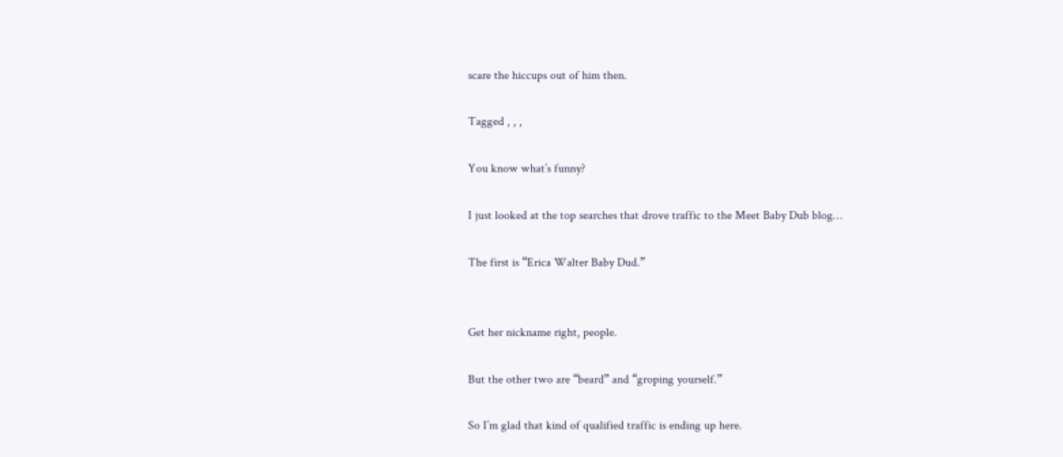scare the hiccups out of him then.

Tagged , , ,

You know what’s funny?

I just looked at the top searches that drove traffic to the Meet Baby Dub blog…

The first is “Erica Walter Baby Dud.”


Get her nickname right, people.

But the other two are “beard” and “groping yourself.”

So I’m glad that kind of qualified traffic is ending up here.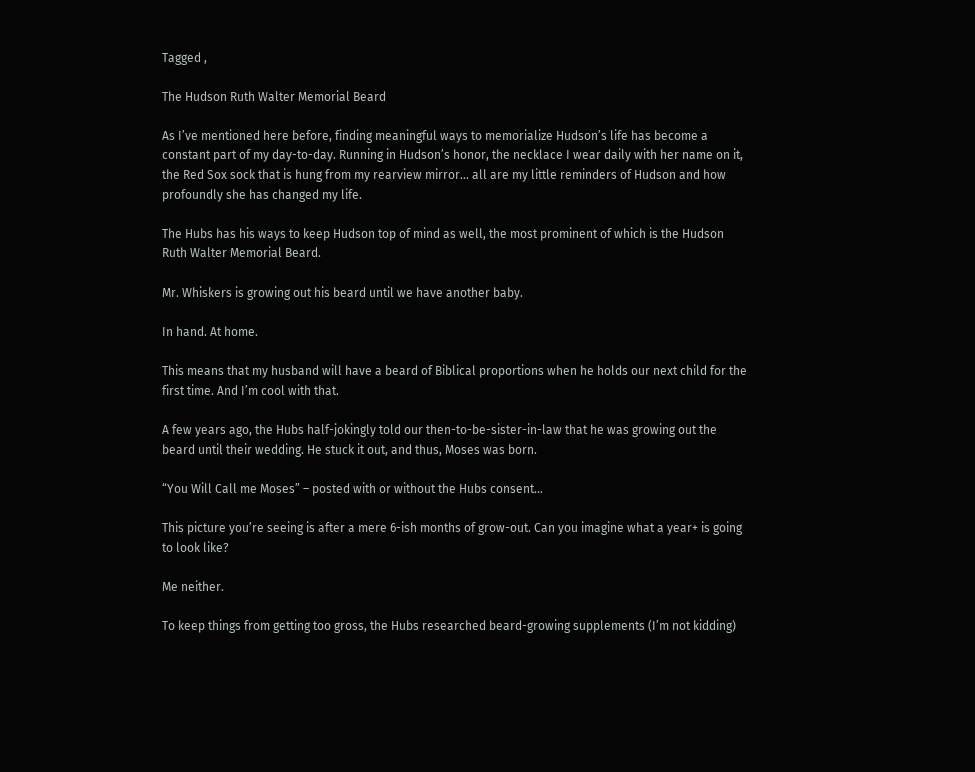Tagged ,

The Hudson Ruth Walter Memorial Beard

As I’ve mentioned here before, finding meaningful ways to memorialize Hudson’s life has become a constant part of my day-to-day. Running in Hudson’s honor, the necklace I wear daily with her name on it, the Red Sox sock that is hung from my rearview mirror… all are my little reminders of Hudson and how profoundly she has changed my life.

The Hubs has his ways to keep Hudson top of mind as well, the most prominent of which is the Hudson Ruth Walter Memorial Beard.

Mr. Whiskers is growing out his beard until we have another baby.

In hand. At home.

This means that my husband will have a beard of Biblical proportions when he holds our next child for the first time. And I’m cool with that.

A few years ago, the Hubs half-jokingly told our then-to-be-sister-in-law that he was growing out the beard until their wedding. He stuck it out, and thus, Moses was born.

“You Will Call me Moses” – posted with or without the Hubs consent…

This picture you’re seeing is after a mere 6-ish months of grow-out. Can you imagine what a year+ is going to look like?

Me neither.

To keep things from getting too gross, the Hubs researched beard-growing supplements (I’m not kidding)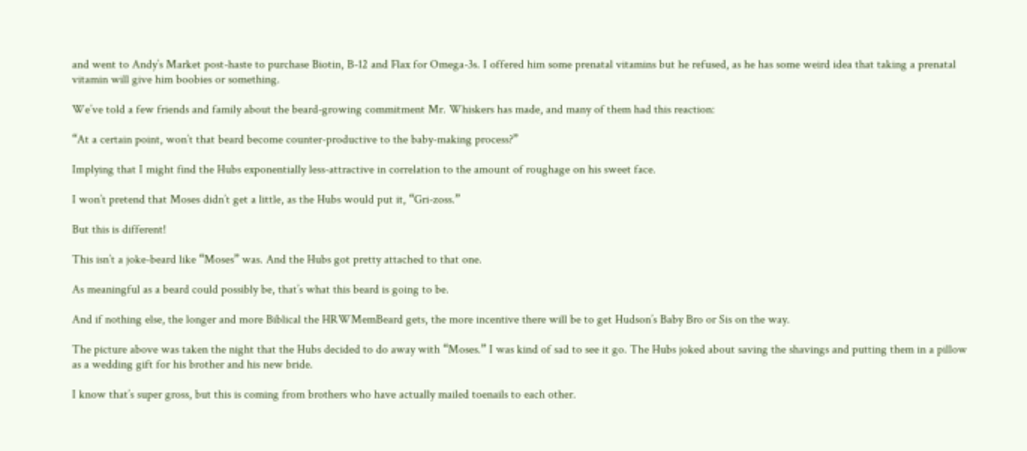and went to Andy’s Market post-haste to purchase Biotin, B-12 and Flax for Omega-3s. I offered him some prenatal vitamins but he refused, as he has some weird idea that taking a prenatal vitamin will give him boobies or something.

We’ve told a few friends and family about the beard-growing commitment Mr. Whiskers has made, and many of them had this reaction:

“At a certain point, won’t that beard become counter-productive to the baby-making process?”

Implying that I might find the Hubs exponentially less-attractive in correlation to the amount of roughage on his sweet face.

I won’t pretend that Moses didn’t get a little, as the Hubs would put it, “Gri-zoss.”

But this is different!

This isn’t a joke-beard like “Moses” was. And the Hubs got pretty attached to that one.

As meaningful as a beard could possibly be, that’s what this beard is going to be.

And if nothing else, the longer and more Biblical the HRWMemBeard gets, the more incentive there will be to get Hudson’s Baby Bro or Sis on the way.

The picture above was taken the night that the Hubs decided to do away with “Moses.” I was kind of sad to see it go. The Hubs joked about saving the shavings and putting them in a pillow as a wedding gift for his brother and his new bride.

I know that’s super gross, but this is coming from brothers who have actually mailed toenails to each other.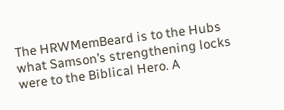The HRWMemBeard is to the Hubs what Samson’s strengthening locks were to the Biblical Hero. A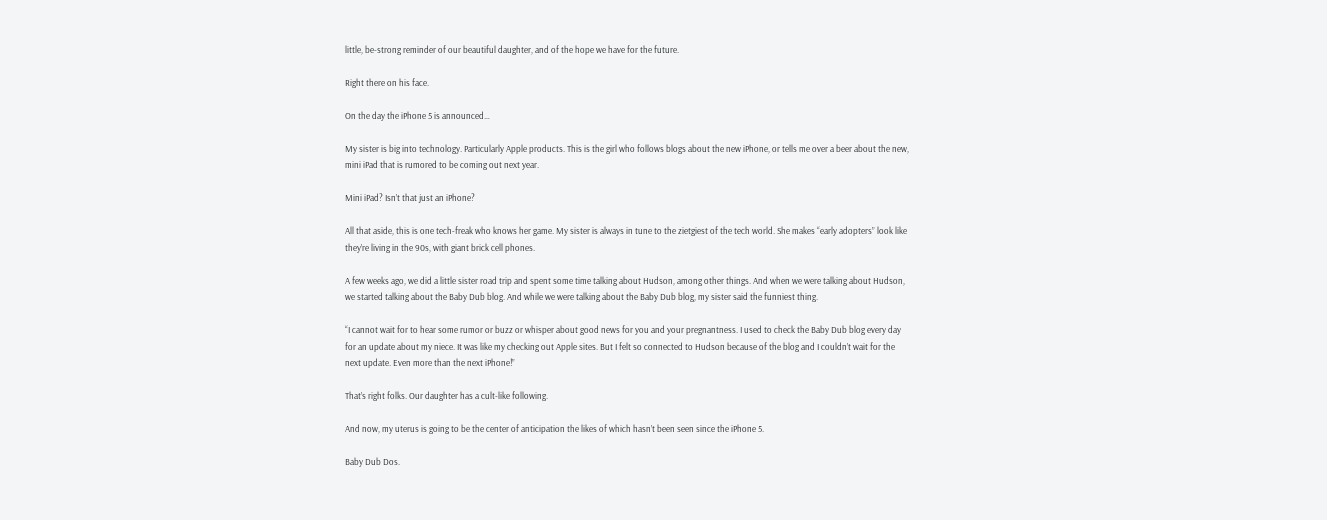little, be-strong reminder of our beautiful daughter, and of the hope we have for the future.

Right there on his face.

On the day the iPhone 5 is announced…

My sister is big into technology. Particularly Apple products. This is the girl who follows blogs about the new iPhone, or tells me over a beer about the new, mini iPad that is rumored to be coming out next year.

Mini iPad? Isn’t that just an iPhone?

All that aside, this is one tech-freak who knows her game. My sister is always in tune to the zietgiest of the tech world. She makes “early adopters” look like they’re living in the 90s, with giant brick cell phones.

A few weeks ago, we did a little sister road trip and spent some time talking about Hudson, among other things. And when we were talking about Hudson, we started talking about the Baby Dub blog. And while we were talking about the Baby Dub blog, my sister said the funniest thing.

“I cannot wait for to hear some rumor or buzz or whisper about good news for you and your pregnantness. I used to check the Baby Dub blog every day for an update about my niece. It was like my checking out Apple sites. But I felt so connected to Hudson because of the blog and I couldn’t wait for the next update. Even more than the next iPhone!”

That’s right folks. Our daughter has a cult-like following.

And now, my uterus is going to be the center of anticipation the likes of which hasn’t been seen since the iPhone 5.

Baby Dub Dos.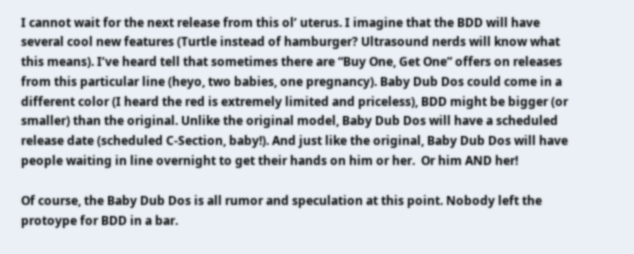I cannot wait for the next release from this ol’ uterus. I imagine that the BDD will have several cool new features (Turtle instead of hamburger? Ultrasound nerds will know what this means). I’ve heard tell that sometimes there are “Buy One, Get One” offers on releases from this particular line (heyo, two babies, one pregnancy). Baby Dub Dos could come in a different color (I heard the red is extremely limited and priceless), BDD might be bigger (or smaller) than the original. Unlike the original model, Baby Dub Dos will have a scheduled release date (scheduled C-Section, baby!). And just like the original, Baby Dub Dos will have people waiting in line overnight to get their hands on him or her.  Or him AND her!

Of course, the Baby Dub Dos is all rumor and speculation at this point. Nobody left the protoype for BDD in a bar.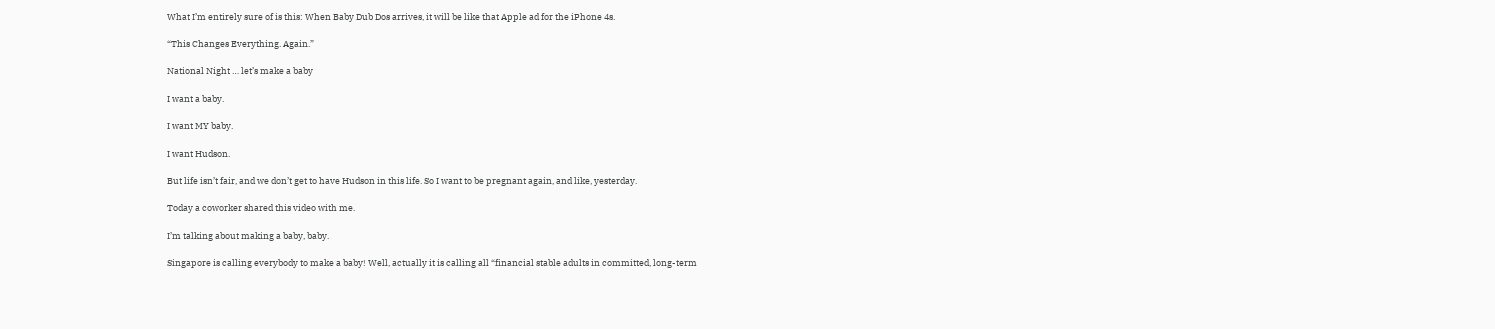What I’m entirely sure of is this: When Baby Dub Dos arrives, it will be like that Apple ad for the iPhone 4s.

“This Changes Everything. Again.”

National Night … let’s make a baby

I want a baby.

I want MY baby.

I want Hudson.

But life isn’t fair, and we don’t get to have Hudson in this life. So I want to be pregnant again, and like, yesterday.

Today a coworker shared this video with me.

I’m talking about making a baby, baby.

Singapore is calling everybody to make a baby! Well, actually it is calling all “financial stable adults in committed, long-term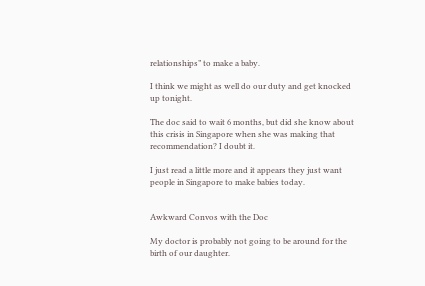relationships” to make a baby.

I think we might as well do our duty and get knocked up tonight.

The doc said to wait 6 months, but did she know about this crisis in Singapore when she was making that recommendation? I doubt it.

I just read a little more and it appears they just want people in Singapore to make babies today.


Awkward Convos with the Doc

My doctor is probably not going to be around for the birth of our daughter.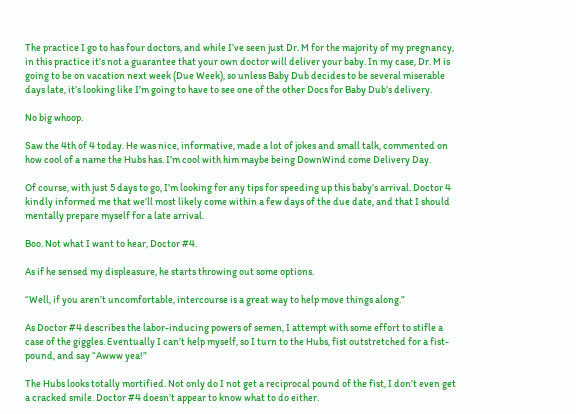The practice I go to has four doctors, and while I’ve seen just Dr. M for the majority of my pregnancy, in this practice it’s not a guarantee that your own doctor will deliver your baby. In my case, Dr. M is going to be on vacation next week (Due Week), so unless Baby Dub decides to be several miserable days late, it’s looking like I’m going to have to see one of the other Docs for Baby Dub’s delivery.

No big whoop.

Saw the 4th of 4 today. He was nice, informative, made a lot of jokes and small talk, commented on how cool of a name the Hubs has. I’m cool with him maybe being DownWind come Delivery Day.

Of course, with just 5 days to go, I’m looking for any tips for speeding up this baby’s arrival. Doctor 4 kindly informed me that we’ll most likely come within a few days of the due date, and that I should mentally prepare myself for a late arrival.

Boo. Not what I want to hear, Doctor #4.

As if he sensed my displeasure, he starts throwing out some options.

“Well, if you aren’t uncomfortable, intercourse is a great way to help move things along.”

As Doctor #4 describes the labor-inducing powers of semen, I attempt with some effort to stifle a case of the giggles. Eventually I can’t help myself, so I turn to the Hubs, fist outstretched for a fist-pound, and say “Awww yea!”

The Hubs looks totally mortified. Not only do I not get a reciprocal pound of the fist, I don’t even get a cracked smile. Doctor #4 doesn’t appear to know what to do either.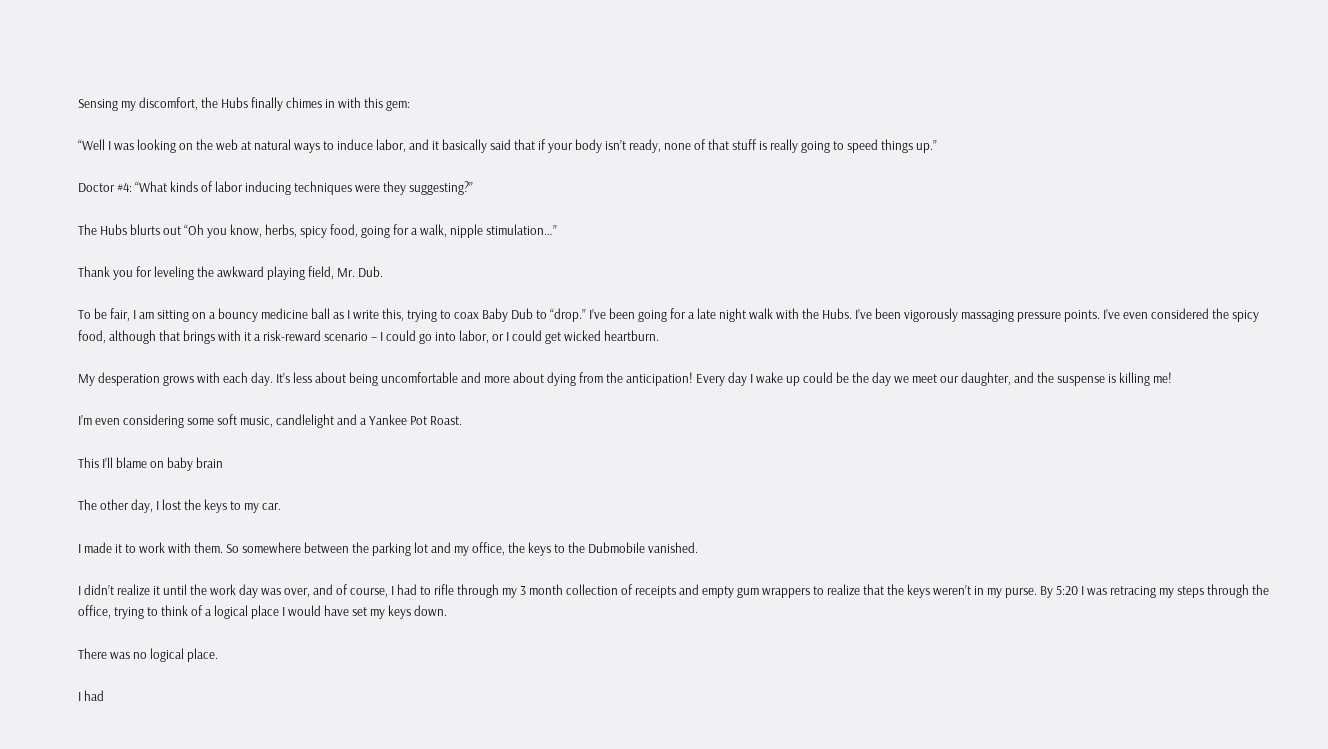Sensing my discomfort, the Hubs finally chimes in with this gem:

“Well I was looking on the web at natural ways to induce labor, and it basically said that if your body isn’t ready, none of that stuff is really going to speed things up.”

Doctor #4: “What kinds of labor inducing techniques were they suggesting?”

The Hubs blurts out “Oh you know, herbs, spicy food, going for a walk, nipple stimulation…”

Thank you for leveling the awkward playing field, Mr. Dub.

To be fair, I am sitting on a bouncy medicine ball as I write this, trying to coax Baby Dub to “drop.” I’ve been going for a late night walk with the Hubs. I’ve been vigorously massaging pressure points. I’ve even considered the spicy food, although that brings with it a risk-reward scenario – I could go into labor, or I could get wicked heartburn.

My desperation grows with each day. It’s less about being uncomfortable and more about dying from the anticipation! Every day I wake up could be the day we meet our daughter, and the suspense is killing me!

I’m even considering some soft music, candlelight and a Yankee Pot Roast.

This I’ll blame on baby brain

The other day, I lost the keys to my car.

I made it to work with them. So somewhere between the parking lot and my office, the keys to the Dubmobile vanished.

I didn’t realize it until the work day was over, and of course, I had to rifle through my 3 month collection of receipts and empty gum wrappers to realize that the keys weren’t in my purse. By 5:20 I was retracing my steps through the office, trying to think of a logical place I would have set my keys down.

There was no logical place.

I had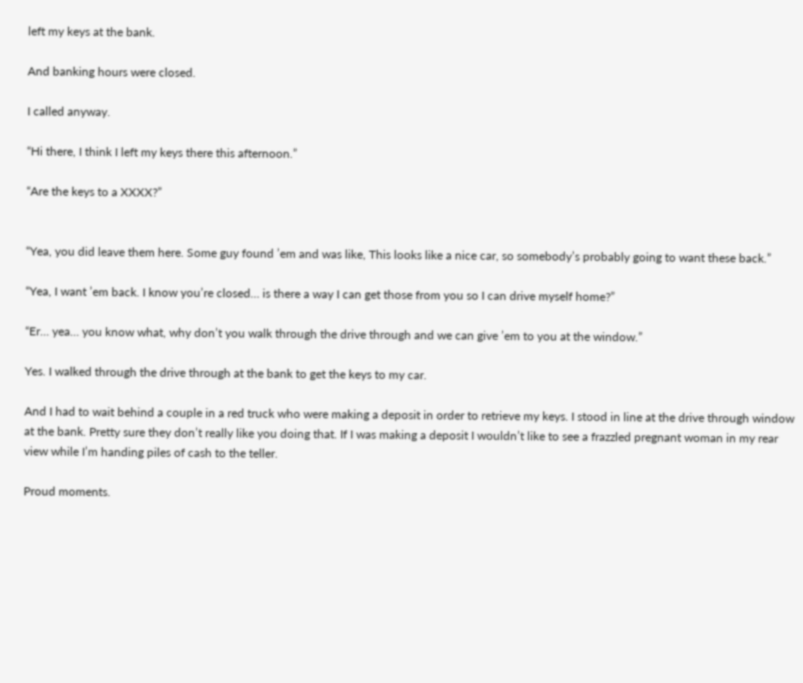left my keys at the bank.

And banking hours were closed.

I called anyway.

“Hi there, I think I left my keys there this afternoon.”

“Are the keys to a XXXX?”


“Yea, you did leave them here. Some guy found ’em and was like, This looks like a nice car, so somebody’s probably going to want these back.”

“Yea, I want ’em back. I know you’re closed… is there a way I can get those from you so I can drive myself home?”

“Er… yea… you know what, why don’t you walk through the drive through and we can give ’em to you at the window.”

Yes. I walked through the drive through at the bank to get the keys to my car.

And I had to wait behind a couple in a red truck who were making a deposit in order to retrieve my keys. I stood in line at the drive through window at the bank. Pretty sure they don’t really like you doing that. If I was making a deposit I wouldn’t like to see a frazzled pregnant woman in my rear view while I’m handing piles of cash to the teller.

Proud moments.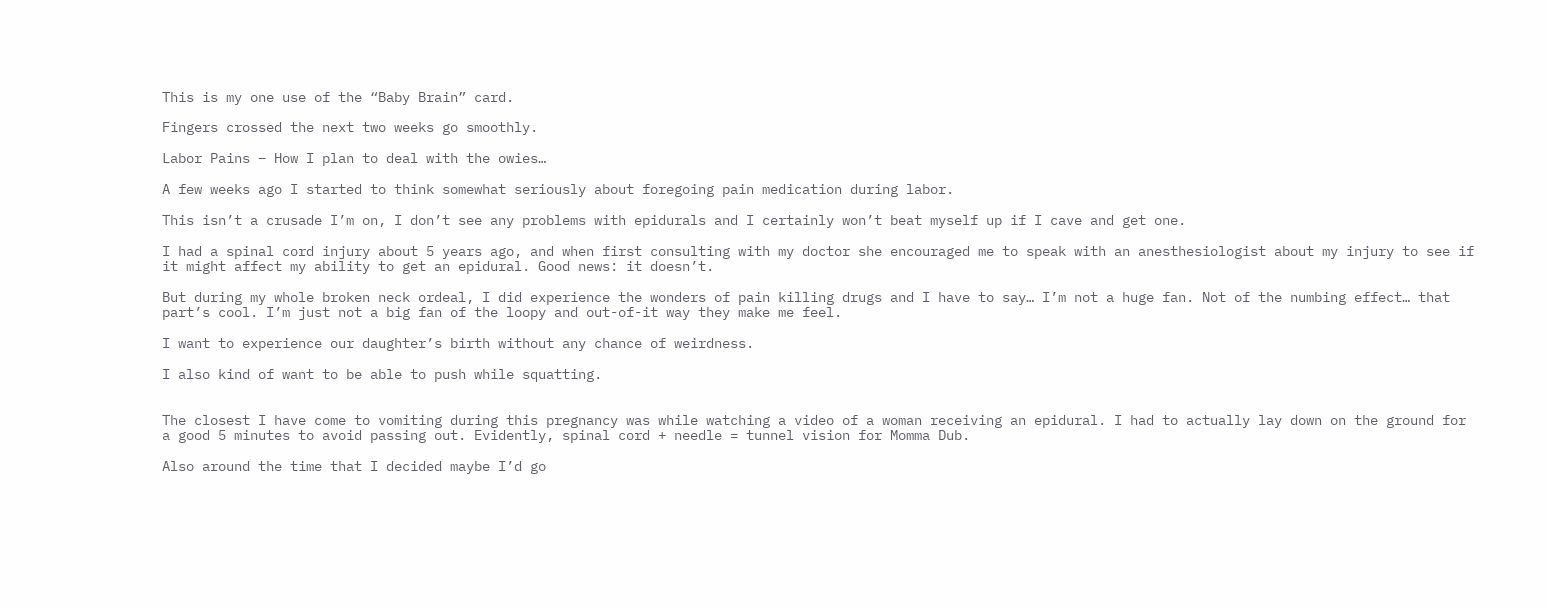This is my one use of the “Baby Brain” card.

Fingers crossed the next two weeks go smoothly.

Labor Pains – How I plan to deal with the owies…

A few weeks ago I started to think somewhat seriously about foregoing pain medication during labor.

This isn’t a crusade I’m on, I don’t see any problems with epidurals and I certainly won’t beat myself up if I cave and get one.

I had a spinal cord injury about 5 years ago, and when first consulting with my doctor she encouraged me to speak with an anesthesiologist about my injury to see if it might affect my ability to get an epidural. Good news: it doesn’t.

But during my whole broken neck ordeal, I did experience the wonders of pain killing drugs and I have to say… I’m not a huge fan. Not of the numbing effect… that part’s cool. I’m just not a big fan of the loopy and out-of-it way they make me feel.

I want to experience our daughter’s birth without any chance of weirdness.

I also kind of want to be able to push while squatting.


The closest I have come to vomiting during this pregnancy was while watching a video of a woman receiving an epidural. I had to actually lay down on the ground for a good 5 minutes to avoid passing out. Evidently, spinal cord + needle = tunnel vision for Momma Dub.

Also around the time that I decided maybe I’d go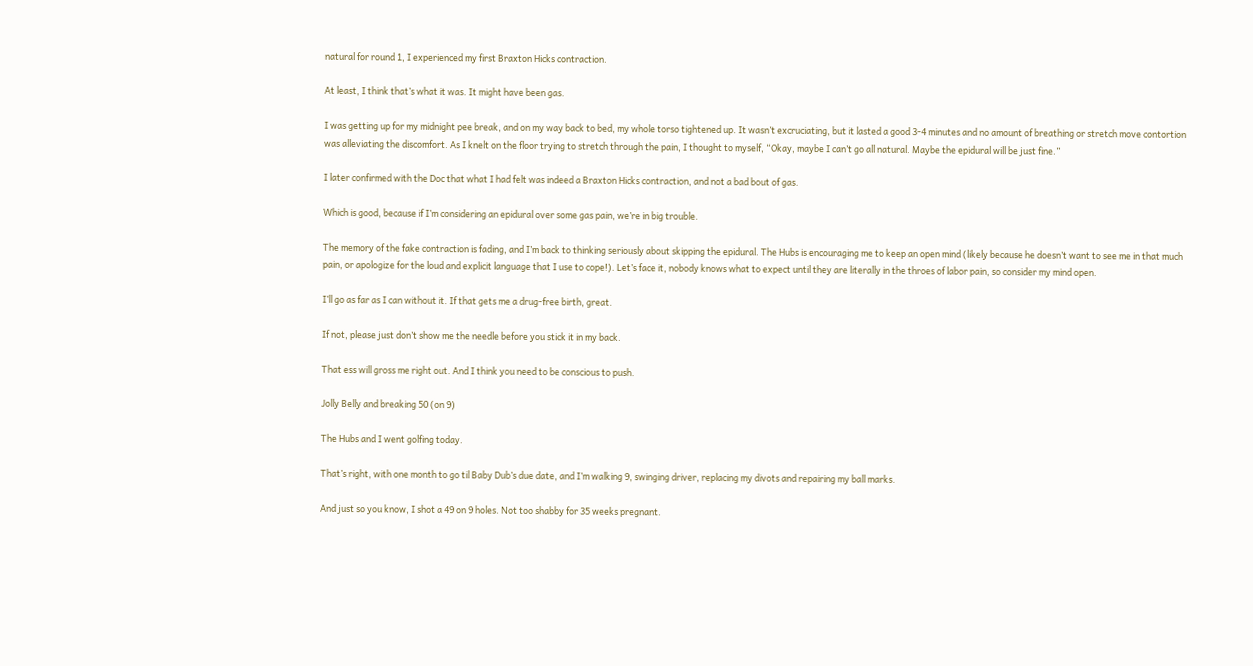natural for round 1, I experienced my first Braxton Hicks contraction.

At least, I think that’s what it was. It might have been gas.

I was getting up for my midnight pee break, and on my way back to bed, my whole torso tightened up. It wasn’t excruciating, but it lasted a good 3-4 minutes and no amount of breathing or stretch move contortion was alleviating the discomfort. As I knelt on the floor trying to stretch through the pain, I thought to myself, “Okay, maybe I can’t go all natural. Maybe the epidural will be just fine.”

I later confirmed with the Doc that what I had felt was indeed a Braxton Hicks contraction, and not a bad bout of gas.

Which is good, because if I’m considering an epidural over some gas pain, we’re in big trouble.

The memory of the fake contraction is fading, and I’m back to thinking seriously about skipping the epidural. The Hubs is encouraging me to keep an open mind (likely because he doesn’t want to see me in that much pain, or apologize for the loud and explicit language that I use to cope!). Let’s face it, nobody knows what to expect until they are literally in the throes of labor pain, so consider my mind open.

I’ll go as far as I can without it. If that gets me a drug-free birth, great.

If not, please just don’t show me the needle before you stick it in my back.

That ess will gross me right out. And I think you need to be conscious to push.

Jolly Belly and breaking 50 (on 9)

The Hubs and I went golfing today.

That’s right, with one month to go til Baby Dub’s due date, and I’m walking 9, swinging driver, replacing my divots and repairing my ball marks.

And just so you know, I shot a 49 on 9 holes. Not too shabby for 35 weeks pregnant.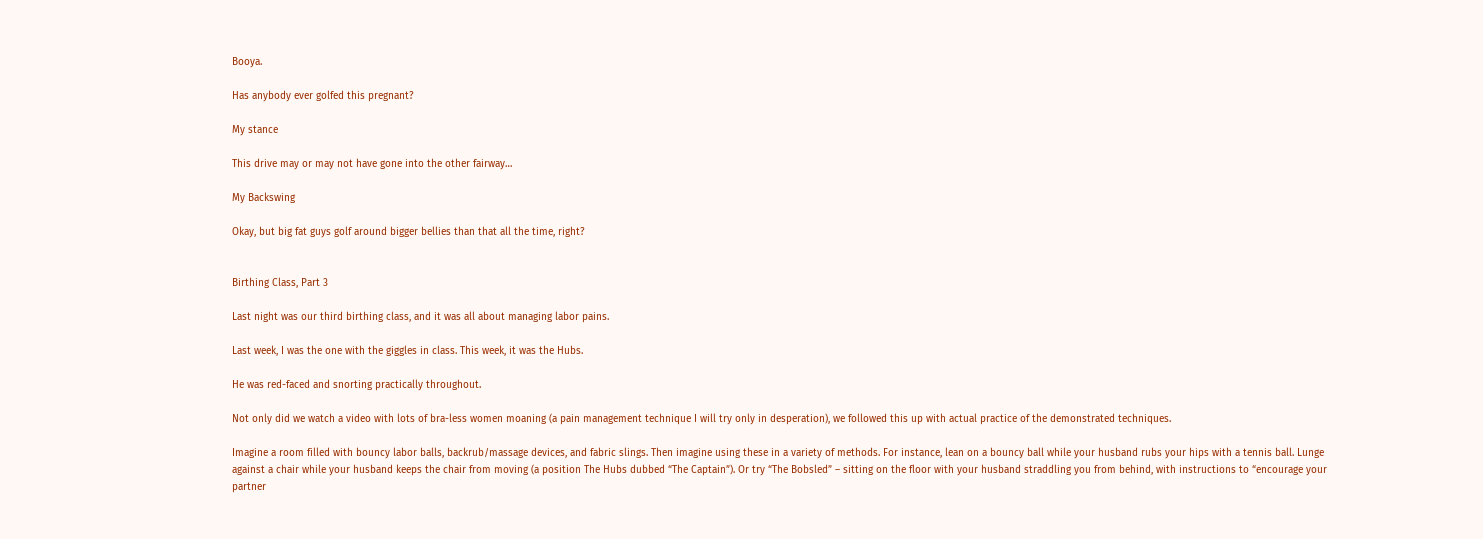Booya.

Has anybody ever golfed this pregnant?

My stance

This drive may or may not have gone into the other fairway…

My Backswing

Okay, but big fat guys golf around bigger bellies than that all the time, right?


Birthing Class, Part 3

Last night was our third birthing class, and it was all about managing labor pains.

Last week, I was the one with the giggles in class. This week, it was the Hubs.

He was red-faced and snorting practically throughout.

Not only did we watch a video with lots of bra-less women moaning (a pain management technique I will try only in desperation), we followed this up with actual practice of the demonstrated techniques.

Imagine a room filled with bouncy labor balls, backrub/massage devices, and fabric slings. Then imagine using these in a variety of methods. For instance, lean on a bouncy ball while your husband rubs your hips with a tennis ball. Lunge against a chair while your husband keeps the chair from moving (a position The Hubs dubbed “The Captain”). Or try “The Bobsled” – sitting on the floor with your husband straddling you from behind, with instructions to “encourage your partner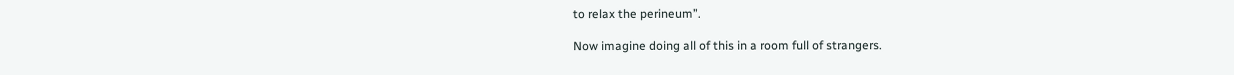to relax the perineum”.

Now imagine doing all of this in a room full of strangers.